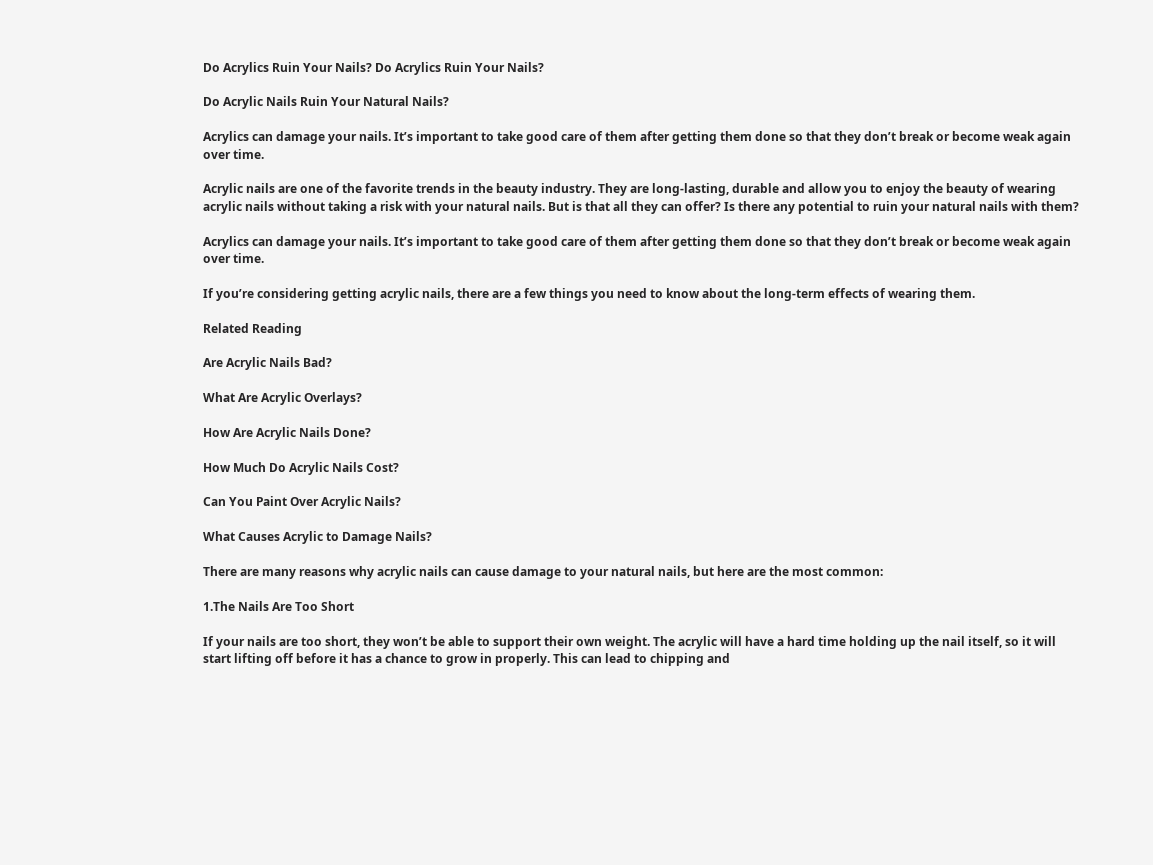Do Acrylics Ruin Your Nails? Do Acrylics Ruin Your Nails?

Do Acrylic Nails Ruin Your Natural Nails?

Acrylics can damage your nails. It’s important to take good care of them after getting them done so that they don’t break or become weak again over time.

Acrylic nails are one of the favorite trends in the beauty industry. They are long-lasting, durable and allow you to enjoy the beauty of wearing acrylic nails without taking a risk with your natural nails. But is that all they can offer? Is there any potential to ruin your natural nails with them?

Acrylics can damage your nails. It’s important to take good care of them after getting them done so that they don’t break or become weak again over time.

If you’re considering getting acrylic nails, there are a few things you need to know about the long-term effects of wearing them.

Related Reading

Are Acrylic Nails Bad?

What Are Acrylic Overlays?

How Are Acrylic Nails Done?

How Much Do Acrylic Nails Cost?

Can You Paint Over Acrylic Nails?

What Causes Acrylic to Damage Nails?

There are many reasons why acrylic nails can cause damage to your natural nails, but here are the most common:

1.The Nails Are Too Short

If your nails are too short, they won’t be able to support their own weight. The acrylic will have a hard time holding up the nail itself, so it will start lifting off before it has a chance to grow in properly. This can lead to chipping and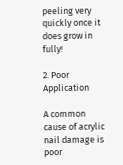peeling very quickly once it does grow in fully!

2. Poor Application

A common cause of acrylic nail damage is poor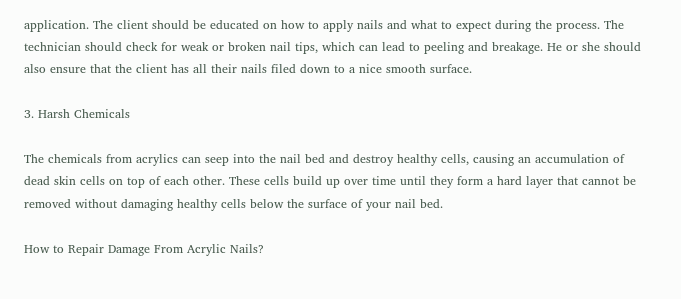application. The client should be educated on how to apply nails and what to expect during the process. The technician should check for weak or broken nail tips, which can lead to peeling and breakage. He or she should also ensure that the client has all their nails filed down to a nice smooth surface.

3. Harsh Chemicals

The chemicals from acrylics can seep into the nail bed and destroy healthy cells, causing an accumulation of dead skin cells on top of each other. These cells build up over time until they form a hard layer that cannot be removed without damaging healthy cells below the surface of your nail bed.

How to Repair Damage From Acrylic Nails?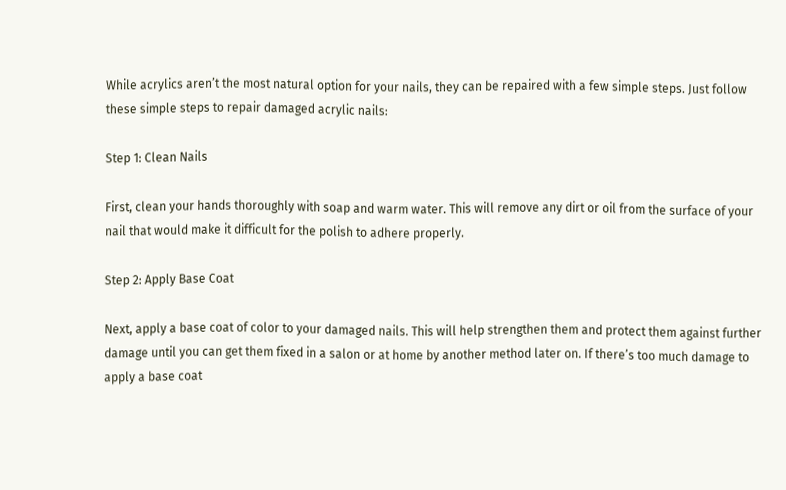While acrylics aren’t the most natural option for your nails, they can be repaired with a few simple steps. Just follow these simple steps to repair damaged acrylic nails:

Step 1: Clean Nails

First, clean your hands thoroughly with soap and warm water. This will remove any dirt or oil from the surface of your nail that would make it difficult for the polish to adhere properly.

Step 2: Apply Base Coat

Next, apply a base coat of color to your damaged nails. This will help strengthen them and protect them against further damage until you can get them fixed in a salon or at home by another method later on. If there’s too much damage to apply a base coat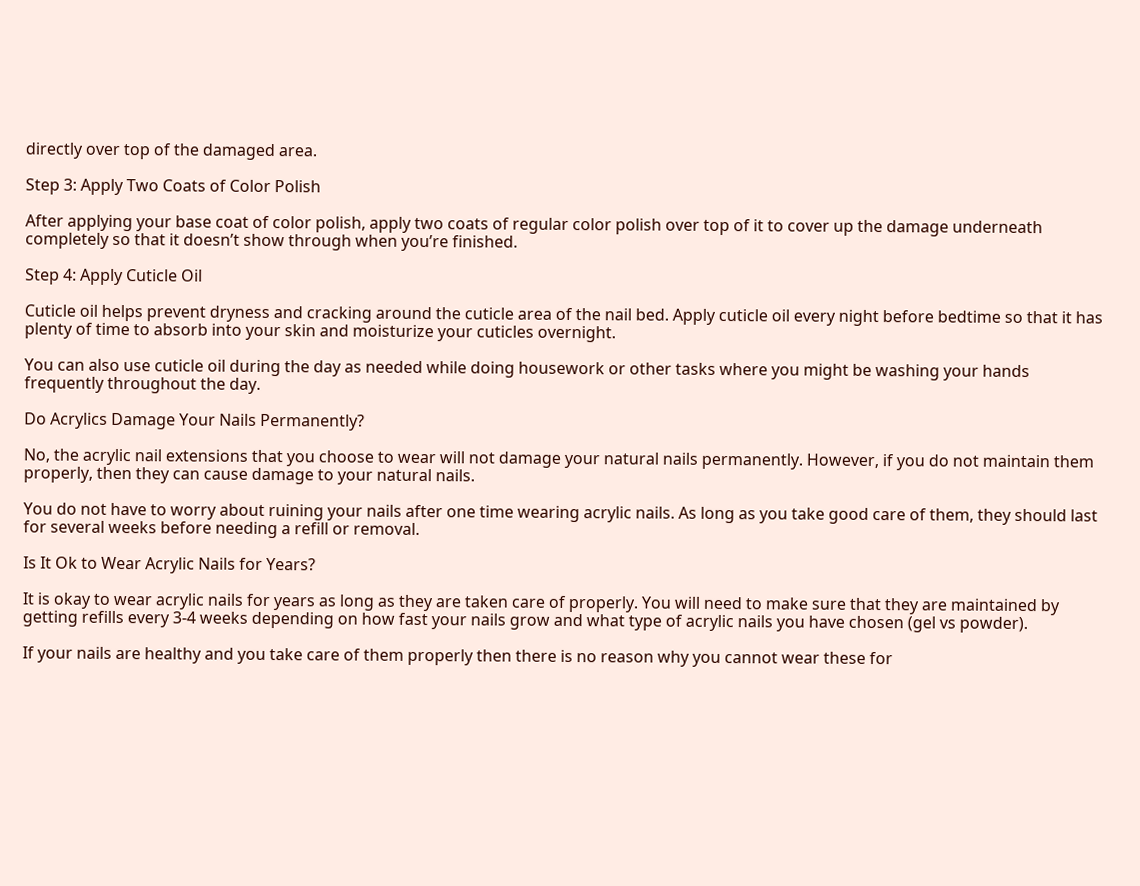directly over top of the damaged area.

Step 3: Apply Two Coats of Color Polish

After applying your base coat of color polish, apply two coats of regular color polish over top of it to cover up the damage underneath completely so that it doesn’t show through when you’re finished.

Step 4: Apply Cuticle Oil

Cuticle oil helps prevent dryness and cracking around the cuticle area of the nail bed. Apply cuticle oil every night before bedtime so that it has plenty of time to absorb into your skin and moisturize your cuticles overnight.

You can also use cuticle oil during the day as needed while doing housework or other tasks where you might be washing your hands frequently throughout the day.

Do Acrylics Damage Your Nails Permanently?

No, the acrylic nail extensions that you choose to wear will not damage your natural nails permanently. However, if you do not maintain them properly, then they can cause damage to your natural nails.

You do not have to worry about ruining your nails after one time wearing acrylic nails. As long as you take good care of them, they should last for several weeks before needing a refill or removal.

Is It Ok to Wear Acrylic Nails for Years?

It is okay to wear acrylic nails for years as long as they are taken care of properly. You will need to make sure that they are maintained by getting refills every 3-4 weeks depending on how fast your nails grow and what type of acrylic nails you have chosen (gel vs powder).

If your nails are healthy and you take care of them properly then there is no reason why you cannot wear these for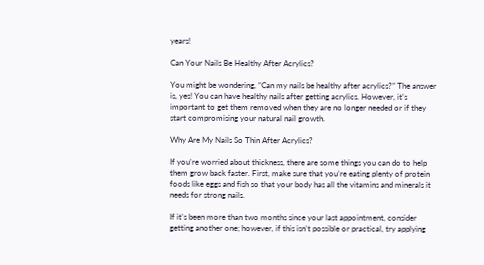years!

Can Your Nails Be Healthy After Acrylics?

You might be wondering, “Can my nails be healthy after acrylics?” The answer is, yes! You can have healthy nails after getting acrylics. However, it’s important to get them removed when they are no longer needed or if they start compromising your natural nail growth.

Why Are My Nails So Thin After Acrylics?

If you’re worried about thickness, there are some things you can do to help them grow back faster. First, make sure that you’re eating plenty of protein foods like eggs and fish so that your body has all the vitamins and minerals it needs for strong nails.

If it’s been more than two months since your last appointment, consider getting another one; however, if this isn’t possible or practical, try applying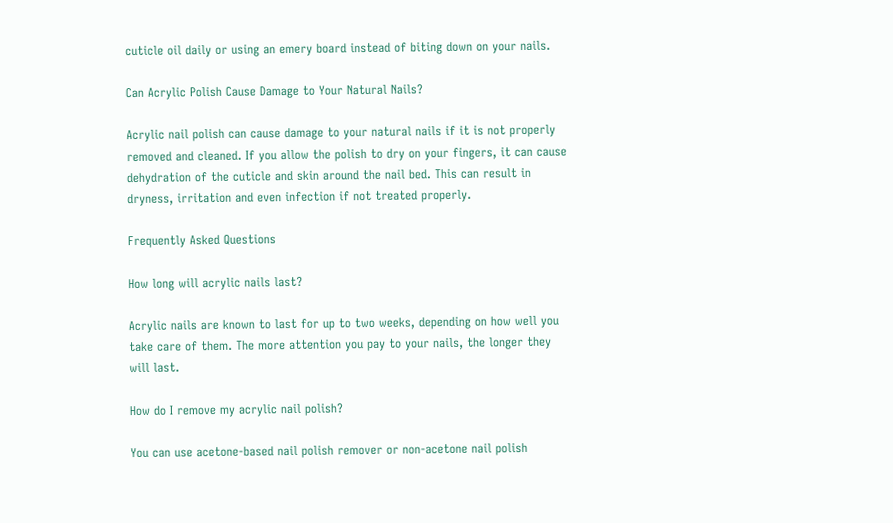cuticle oil daily or using an emery board instead of biting down on your nails.

Can Acrylic Polish Cause Damage to Your Natural Nails?

Acrylic nail polish can cause damage to your natural nails if it is not properly removed and cleaned. If you allow the polish to dry on your fingers, it can cause dehydration of the cuticle and skin around the nail bed. This can result in dryness, irritation and even infection if not treated properly.

Frequently Asked Questions

How long will acrylic nails last?

Acrylic nails are known to last for up to two weeks, depending on how well you take care of them. The more attention you pay to your nails, the longer they will last.

How do I remove my acrylic nail polish?

You can use acetone-based nail polish remover or non-acetone nail polish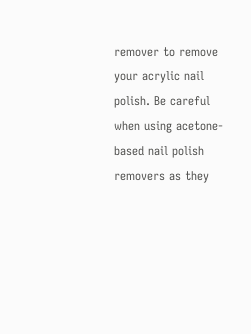remover to remove your acrylic nail polish. Be careful when using acetone-based nail polish removers as they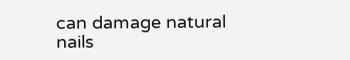can damage natural nails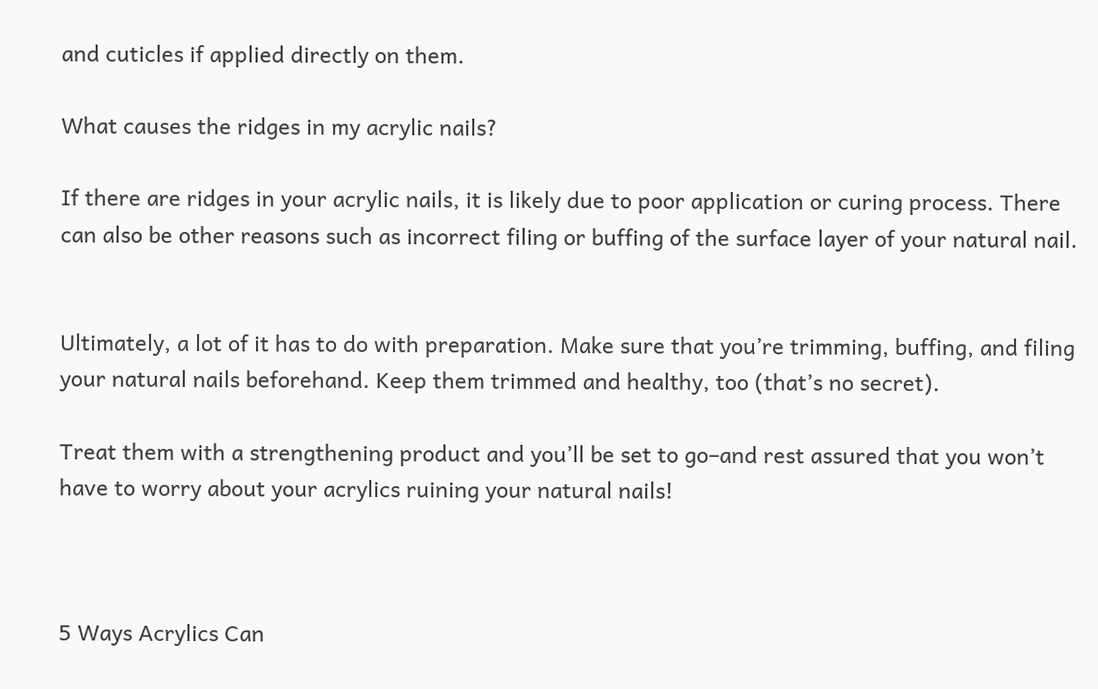and cuticles if applied directly on them.

What causes the ridges in my acrylic nails?

If there are ridges in your acrylic nails, it is likely due to poor application or curing process. There can also be other reasons such as incorrect filing or buffing of the surface layer of your natural nail.


Ultimately, a lot of it has to do with preparation. Make sure that you’re trimming, buffing, and filing your natural nails beforehand. Keep them trimmed and healthy, too (that’s no secret).

Treat them with a strengthening product and you’ll be set to go–and rest assured that you won’t have to worry about your acrylics ruining your natural nails!



5 Ways Acrylics Can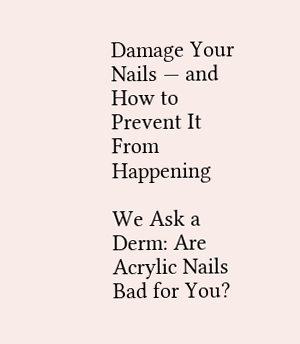Damage Your Nails — and How to Prevent It From Happening

We Ask a Derm: Are Acrylic Nails Bad for You?